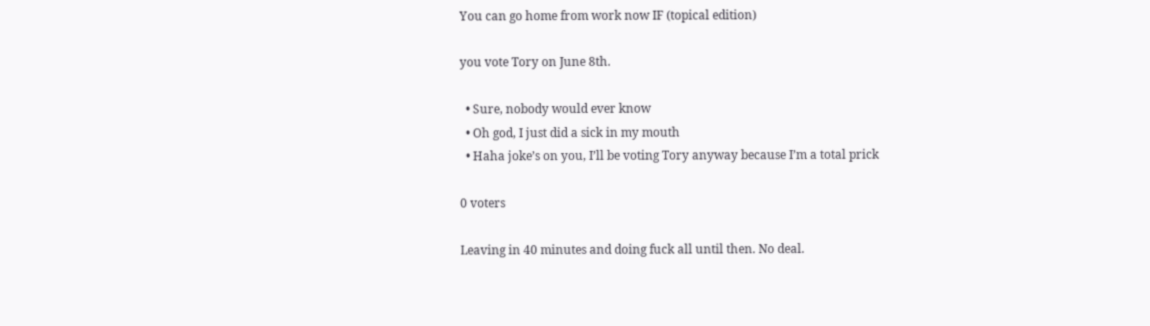You can go home from work now IF (topical edition)

you vote Tory on June 8th.

  • Sure, nobody would ever know
  • Oh god, I just did a sick in my mouth
  • Haha joke’s on you, I’ll be voting Tory anyway because I’m a total prick

0 voters

Leaving in 40 minutes and doing fuck all until then. No deal.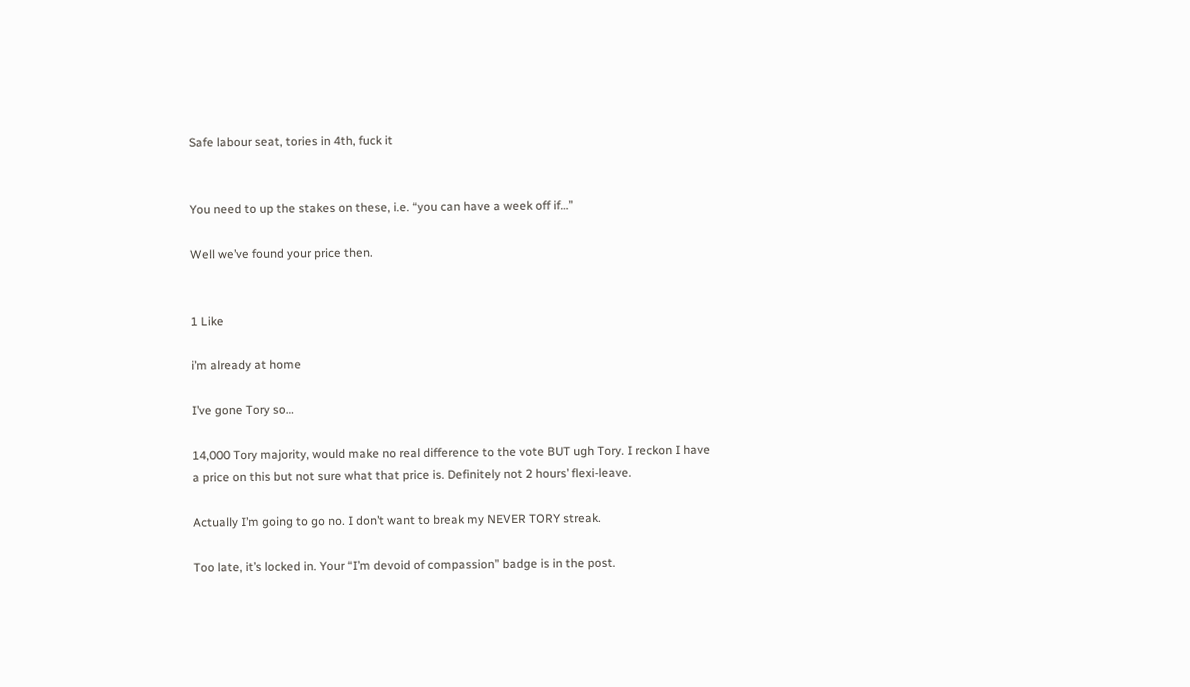Safe labour seat, tories in 4th, fuck it


You need to up the stakes on these, i.e. “you can have a week off if…”

Well we’ve found your price then.


1 Like

i’m already at home

I’ve gone Tory so…

14,000 Tory majority, would make no real difference to the vote BUT ugh Tory. I reckon I have a price on this but not sure what that price is. Definitely not 2 hours’ flexi-leave.

Actually I’m going to go no. I don’t want to break my NEVER TORY streak.

Too late, it’s locked in. Your “I’m devoid of compassion” badge is in the post.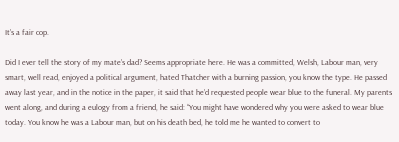It’s a fair cop.

Did I ever tell the story of my mate’s dad? Seems appropriate here. He was a committed, Welsh, Labour man, very smart, well read, enjoyed a political argument, hated Thatcher with a burning passion, you know the type. He passed away last year, and in the notice in the paper, it said that he’d requested people wear blue to the funeral. My parents went along, and during a eulogy from a friend, he said: “You might have wondered why you were asked to wear blue today. You know he was a Labour man, but on his death bed, he told me he wanted to convert to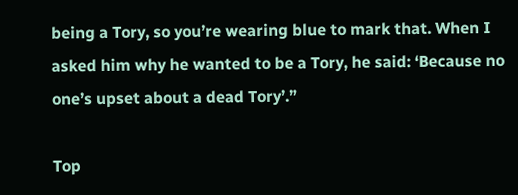being a Tory, so you’re wearing blue to mark that. When I asked him why he wanted to be a Tory, he said: ‘Because no one’s upset about a dead Tory’.”

Top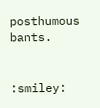posthumous bants.


:smiley: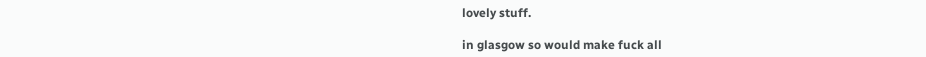lovely stuff.

in glasgow so would make fuck all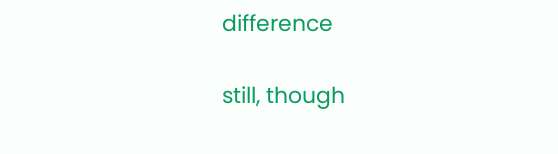difference

still, though